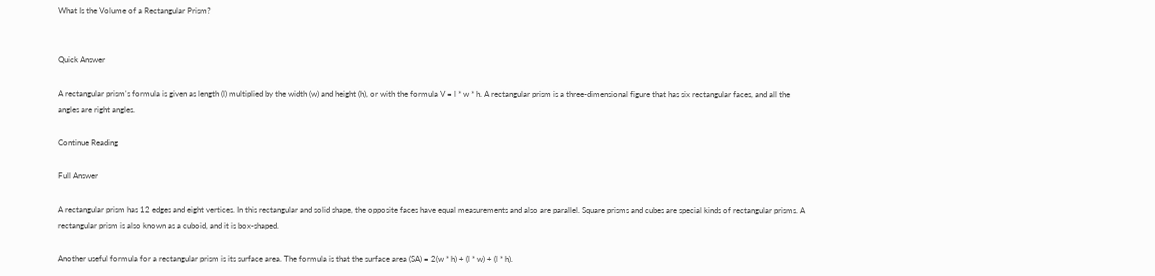What Is the Volume of a Rectangular Prism?


Quick Answer

A rectangular prism's formula is given as length (l) multiplied by the width (w) and height (h), or with the formula V = l * w * h. A rectangular prism is a three-dimensional figure that has six rectangular faces, and all the angles are right angles.

Continue Reading

Full Answer

A rectangular prism has 12 edges and eight vertices. In this rectangular and solid shape, the opposite faces have equal measurements and also are parallel. Square prisms and cubes are special kinds of rectangular prisms. A rectangular prism is also known as a cuboid, and it is box-shaped.

Another useful formula for a rectangular prism is its surface area. The formula is that the surface area (SA) = 2(w * h) + (l * w) + (l * h).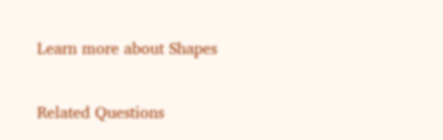Learn more about Shapes

Related Questions